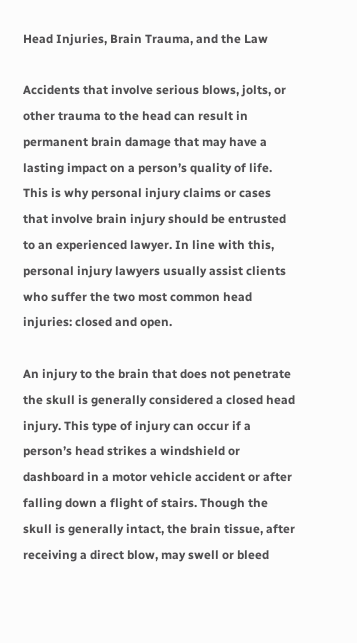Head Injuries, Brain Trauma, and the Law

Accidents that involve serious blows, jolts, or other trauma to the head can result in permanent brain damage that may have a lasting impact on a person’s quality of life. This is why personal injury claims or cases that involve brain injury should be entrusted to an experienced lawyer. In line with this, personal injury lawyers usually assist clients who suffer the two most common head injuries: closed and open.

An injury to the brain that does not penetrate the skull is generally considered a closed head injury. This type of injury can occur if a person’s head strikes a windshield or dashboard in a motor vehicle accident or after falling down a flight of stairs. Though the skull is generally intact, the brain tissue, after receiving a direct blow, may swell or bleed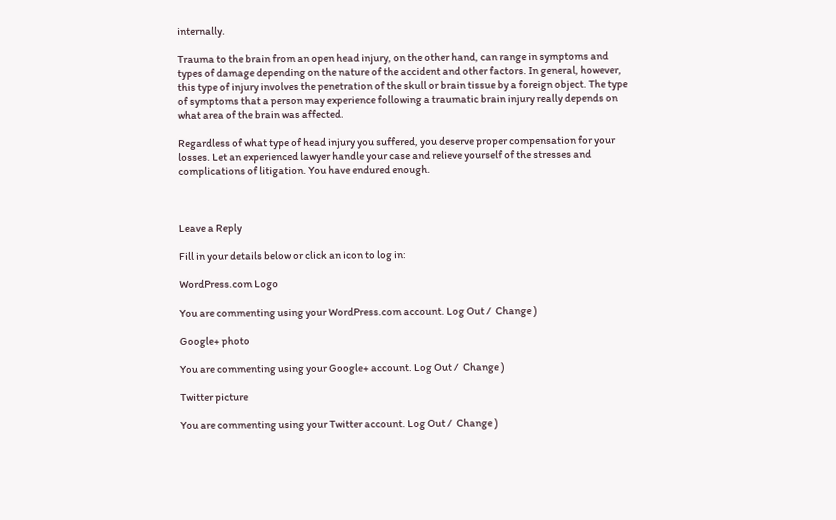internally.

Trauma to the brain from an open head injury, on the other hand, can range in symptoms and types of damage depending on the nature of the accident and other factors. In general, however, this type of injury involves the penetration of the skull or brain tissue by a foreign object. The type of symptoms that a person may experience following a traumatic brain injury really depends on what area of the brain was affected.

Regardless of what type of head injury you suffered, you deserve proper compensation for your losses. Let an experienced lawyer handle your case and relieve yourself of the stresses and complications of litigation. You have endured enough.



Leave a Reply

Fill in your details below or click an icon to log in:

WordPress.com Logo

You are commenting using your WordPress.com account. Log Out /  Change )

Google+ photo

You are commenting using your Google+ account. Log Out /  Change )

Twitter picture

You are commenting using your Twitter account. Log Out /  Change )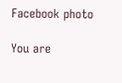Facebook photo

You are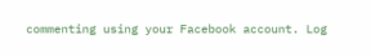commenting using your Facebook account. Log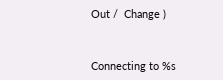Out /  Change )


Connecting to %s